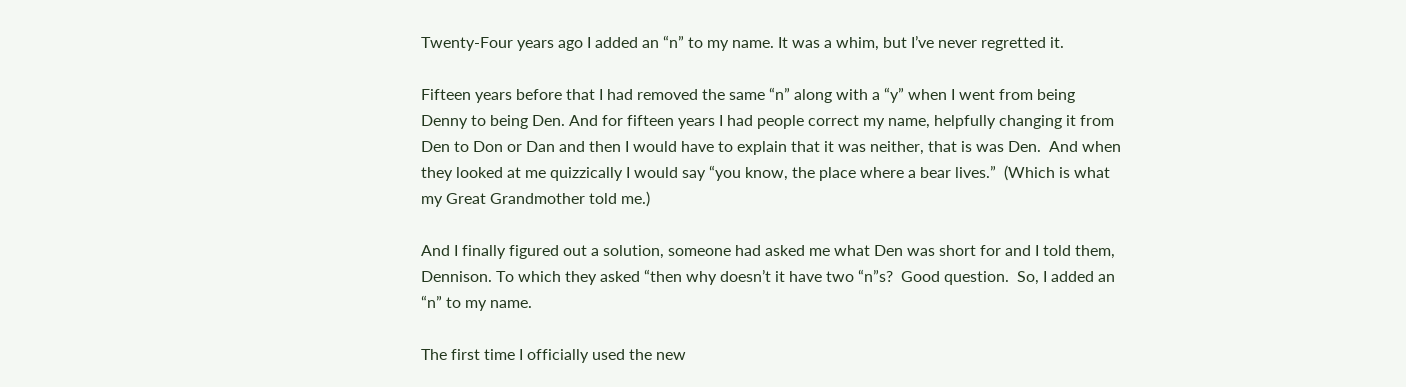Twenty-Four years ago I added an “n” to my name. It was a whim, but I’ve never regretted it.

Fifteen years before that I had removed the same “n” along with a “y” when I went from being Denny to being Den. And for fifteen years I had people correct my name, helpfully changing it from Den to Don or Dan and then I would have to explain that it was neither, that is was Den.  And when they looked at me quizzically I would say “you know, the place where a bear lives.”  (Which is what my Great Grandmother told me.)

And I finally figured out a solution, someone had asked me what Den was short for and I told them, Dennison. To which they asked “then why doesn’t it have two “n”s?  Good question.  So, I added an “n” to my name.

The first time I officially used the new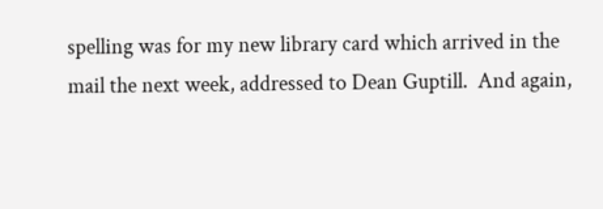spelling was for my new library card which arrived in the mail the next week, addressed to Dean Guptill.  And again,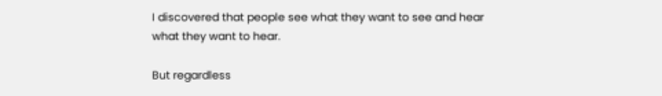I discovered that people see what they want to see and hear what they want to hear.

But regardless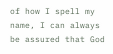of how I spell my name, I can always be assured that God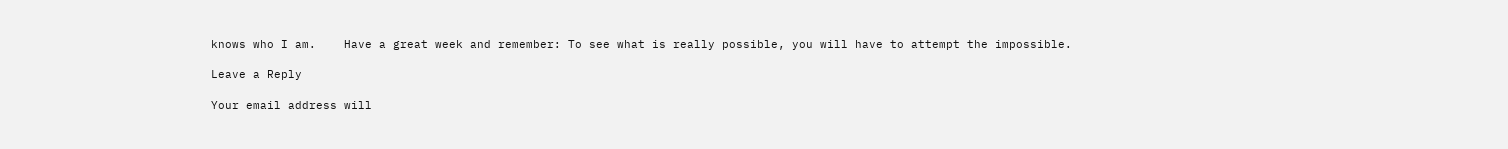knows who I am.    Have a great week and remember: To see what is really possible, you will have to attempt the impossible.

Leave a Reply

Your email address will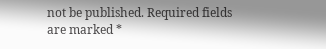not be published. Required fields are marked *